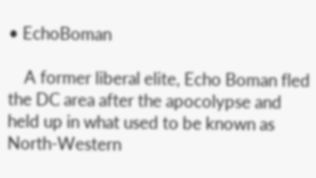• EchoBoman

    A former liberal elite, Echo Boman fled the DC area after the apocolypse and held up in what used to be known as North-Western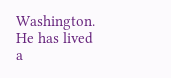Washington. He has lived a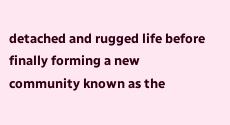detached and rugged life before finally forming a new community known as the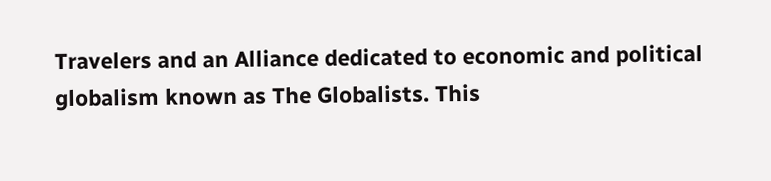Travelers and an Alliance dedicated to economic and political globalism known as The Globalists. This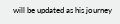will be updated as his journey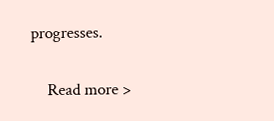progresses.

    Read more >